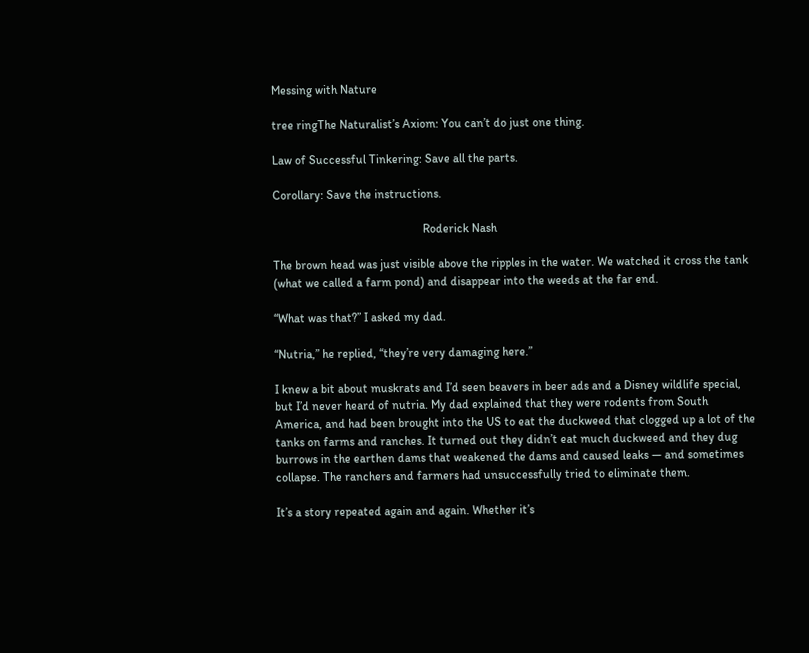Messing with Nature

tree ringThe Naturalist’s Axiom: You can’t do just one thing.

Law of Successful Tinkering: Save all the parts.

Corollary: Save the instructions.

                                                  Roderick Nash

The brown head was just visible above the ripples in the water. We watched it cross the tank (what we called a farm pond) and disappear into the weeds at the far end.

“What was that?” I asked my dad.

“Nutria,” he replied, “they’re very damaging here.”

I knew a bit about muskrats and I’d seen beavers in beer ads and a Disney wildlife special, but I’d never heard of nutria. My dad explained that they were rodents from South America, and had been brought into the US to eat the duckweed that clogged up a lot of the tanks on farms and ranches. It turned out they didn’t eat much duckweed and they dug burrows in the earthen dams that weakened the dams and caused leaks — and sometimes collapse. The ranchers and farmers had unsuccessfully tried to eliminate them.

It’s a story repeated again and again. Whether it’s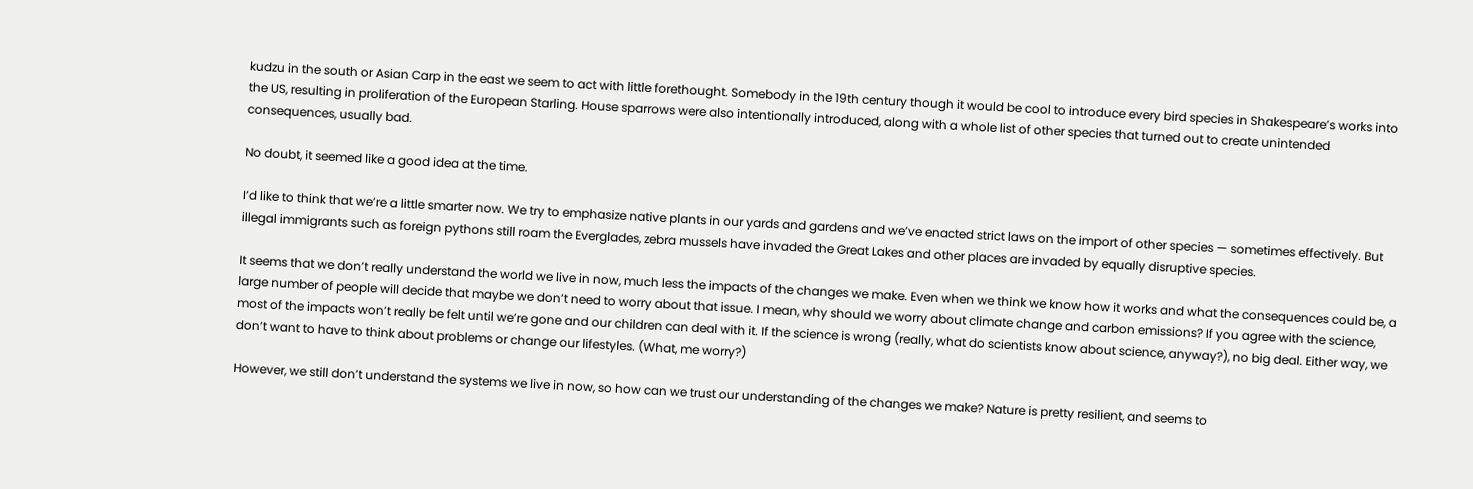kudzu in the south or Asian Carp in the east we seem to act with little forethought. Somebody in the 19th century though it would be cool to introduce every bird species in Shakespeare’s works into the US, resulting in proliferation of the European Starling. House sparrows were also intentionally introduced, along with a whole list of other species that turned out to create unintended consequences, usually bad.

No doubt, it seemed like a good idea at the time.

I’d like to think that we’re a little smarter now. We try to emphasize native plants in our yards and gardens and we’ve enacted strict laws on the import of other species — sometimes effectively. But illegal immigrants such as foreign pythons still roam the Everglades, zebra mussels have invaded the Great Lakes and other places are invaded by equally disruptive species.

It seems that we don’t really understand the world we live in now, much less the impacts of the changes we make. Even when we think we know how it works and what the consequences could be, a large number of people will decide that maybe we don’t need to worry about that issue. I mean, why should we worry about climate change and carbon emissions? If you agree with the science, most of the impacts won’t really be felt until we’re gone and our children can deal with it. If the science is wrong (really, what do scientists know about science, anyway?), no big deal. Either way, we don’t want to have to think about problems or change our lifestyles. (What, me worry?)

However, we still don’t understand the systems we live in now, so how can we trust our understanding of the changes we make? Nature is pretty resilient, and seems to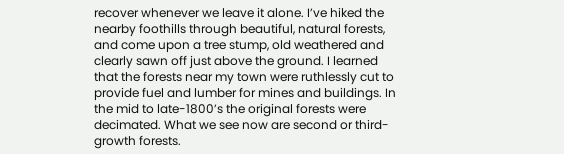recover whenever we leave it alone. I’ve hiked the nearby foothills through beautiful, natural forests, and come upon a tree stump, old weathered and clearly sawn off just above the ground. I learned that the forests near my town were ruthlessly cut to provide fuel and lumber for mines and buildings. In the mid to late-1800’s the original forests were decimated. What we see now are second or third-growth forests.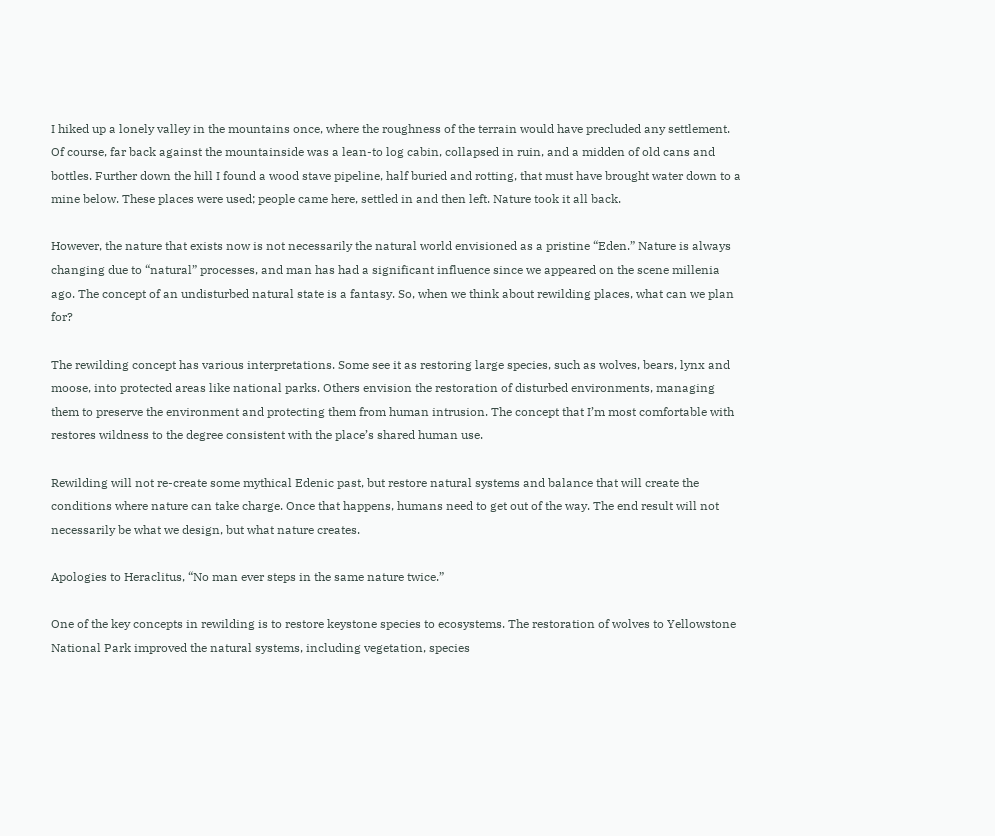I hiked up a lonely valley in the mountains once, where the roughness of the terrain would have precluded any settlement. Of course, far back against the mountainside was a lean-to log cabin, collapsed in ruin, and a midden of old cans and bottles. Further down the hill I found a wood stave pipeline, half buried and rotting, that must have brought water down to a mine below. These places were used; people came here, settled in and then left. Nature took it all back.

However, the nature that exists now is not necessarily the natural world envisioned as a pristine “Eden.” Nature is always changing due to “natural” processes, and man has had a significant influence since we appeared on the scene millenia ago. The concept of an undisturbed natural state is a fantasy. So, when we think about rewilding places, what can we plan for?

The rewilding concept has various interpretations. Some see it as restoring large species, such as wolves, bears, lynx and moose, into protected areas like national parks. Others envision the restoration of disturbed environments, managing them to preserve the environment and protecting them from human intrusion. The concept that I’m most comfortable with restores wildness to the degree consistent with the place’s shared human use.

Rewilding will not re-create some mythical Edenic past, but restore natural systems and balance that will create the conditions where nature can take charge. Once that happens, humans need to get out of the way. The end result will not necessarily be what we design, but what nature creates.

Apologies to Heraclitus, “No man ever steps in the same nature twice.”

One of the key concepts in rewilding is to restore keystone species to ecosystems. The restoration of wolves to Yellowstone National Park improved the natural systems, including vegetation, species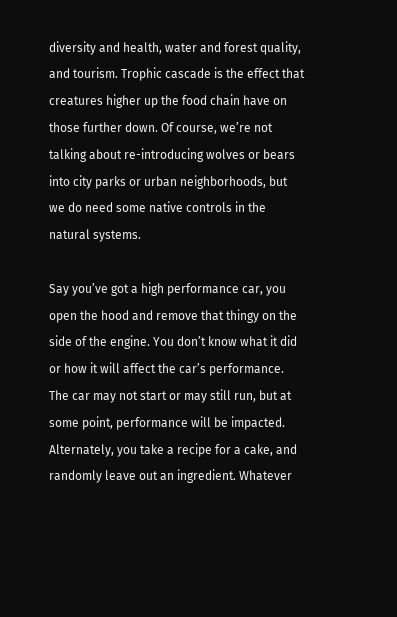diversity and health, water and forest quality, and tourism. Trophic cascade is the effect that creatures higher up the food chain have on those further down. Of course, we’re not talking about re-introducing wolves or bears into city parks or urban neighborhoods, but we do need some native controls in the natural systems.

Say you’ve got a high performance car, you open the hood and remove that thingy on the side of the engine. You don’t know what it did or how it will affect the car’s performance. The car may not start or may still run, but at some point, performance will be impacted. Alternately, you take a recipe for a cake, and randomly leave out an ingredient. Whatever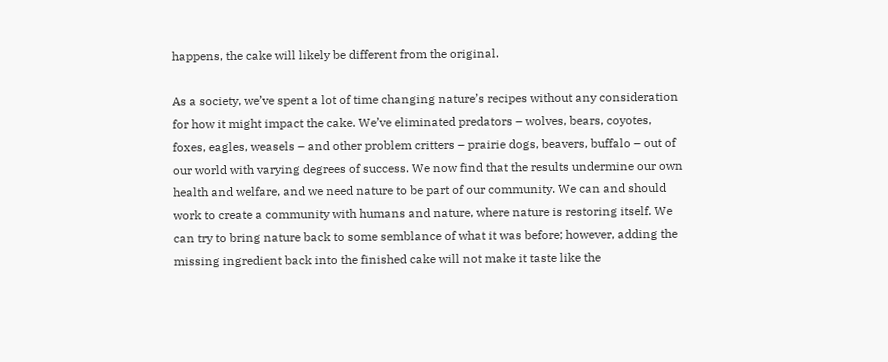happens, the cake will likely be different from the original.

As a society, we’ve spent a lot of time changing nature’s recipes without any consideration for how it might impact the cake. We’ve eliminated predators – wolves, bears, coyotes, foxes, eagles, weasels – and other problem critters – prairie dogs, beavers, buffalo – out of our world with varying degrees of success. We now find that the results undermine our own health and welfare, and we need nature to be part of our community. We can and should work to create a community with humans and nature, where nature is restoring itself. We can try to bring nature back to some semblance of what it was before; however, adding the missing ingredient back into the finished cake will not make it taste like the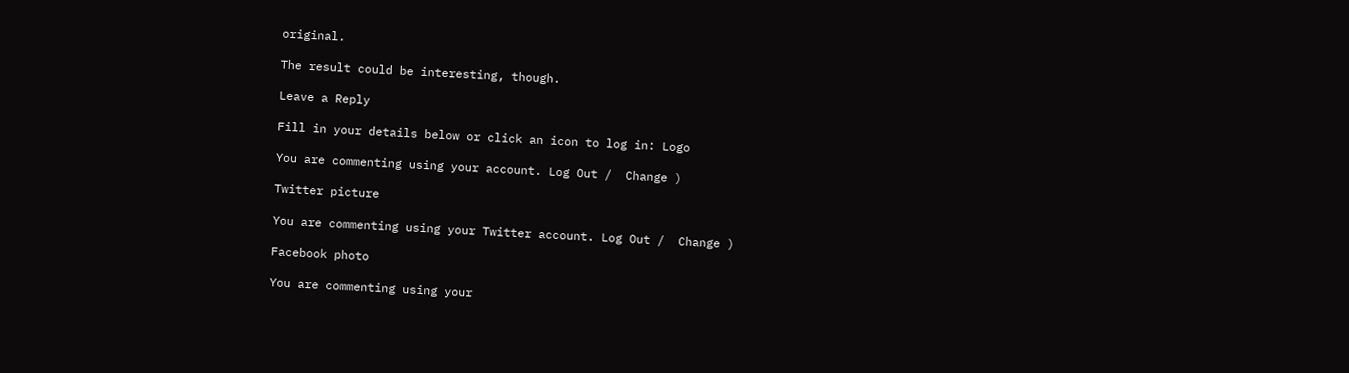original.

The result could be interesting, though.

Leave a Reply

Fill in your details below or click an icon to log in: Logo

You are commenting using your account. Log Out /  Change )

Twitter picture

You are commenting using your Twitter account. Log Out /  Change )

Facebook photo

You are commenting using your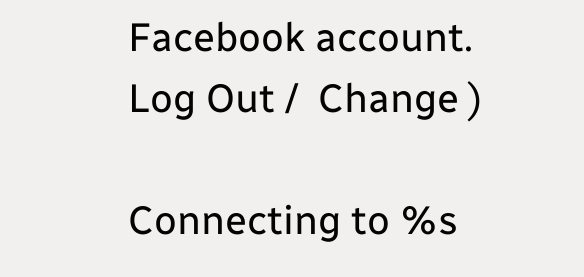Facebook account. Log Out /  Change )

Connecting to %s